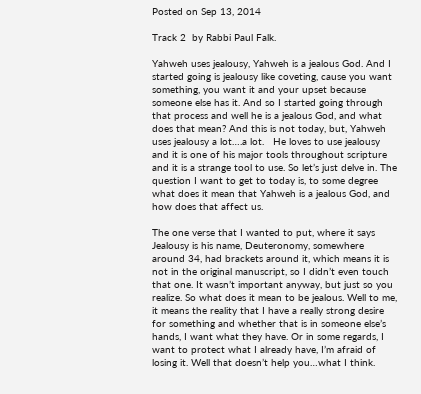Posted on Sep 13, 2014

Track 2  by Rabbi Paul Falk.

Yahweh uses jealousy, Yahweh is a jealous God. And I started going is jealousy like coveting, cause you want something, you want it and your upset because someone else has it. And so I started going through that process and well he is a jealous God, and what does that mean? And this is not today, but, Yahweh uses jealousy a lot….a lot.   He loves to use jealousy and it is one of his major tools throughout scripture and it is a strange tool to use. So let’s just delve in. The question I want to get to today is, to some degree what does it mean that Yahweh is a jealous God, and how does that affect us.

The one verse that I wanted to put, where it says Jealousy is his name, Deuteronomy, somewhere around 34, had brackets around it, which means it is not in the original manuscript, so I didn’t even touch that one. It wasn’t important anyway, but just so you realize. So what does it mean to be jealous. Well to me, it means the reality that I have a really strong desire for something and whether that is in someone else’s hands, I want what they have. Or in some regards, I want to protect what I already have, I’m afraid of losing it. Well that doesn’t help you…what I think.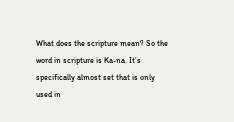What does the scripture mean? So the word in scripture is Ka-na. It’s specifically almost set that is only used in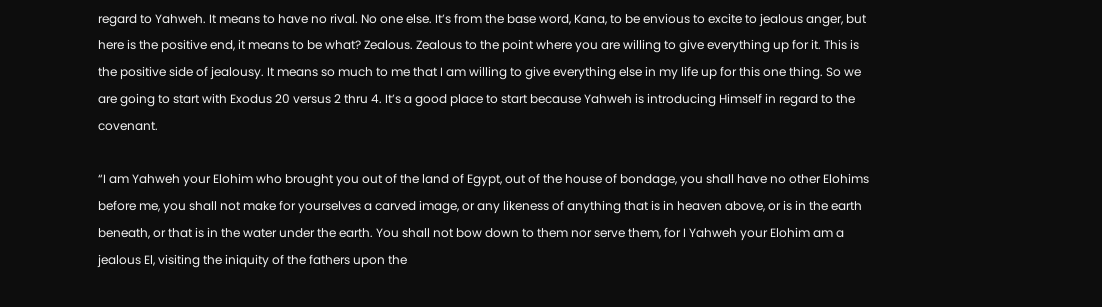regard to Yahweh. It means to have no rival. No one else. It’s from the base word, Kana, to be envious to excite to jealous anger, but here is the positive end, it means to be what? Zealous. Zealous to the point where you are willing to give everything up for it. This is the positive side of jealousy. It means so much to me that I am willing to give everything else in my life up for this one thing. So we are going to start with Exodus 20 versus 2 thru 4. It’s a good place to start because Yahweh is introducing Himself in regard to the covenant.

“I am Yahweh your Elohim who brought you out of the land of Egypt, out of the house of bondage, you shall have no other Elohims before me, you shall not make for yourselves a carved image, or any likeness of anything that is in heaven above, or is in the earth beneath, or that is in the water under the earth. You shall not bow down to them nor serve them, for I Yahweh your Elohim am a jealous El, visiting the iniquity of the fathers upon the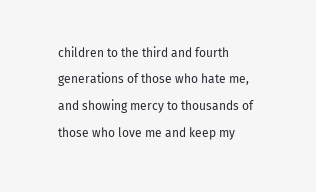children to the third and fourth generations of those who hate me, and showing mercy to thousands of those who love me and keep my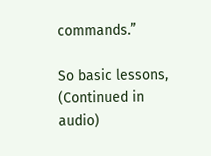commands.”

So basic lessons, (Continued in audio)